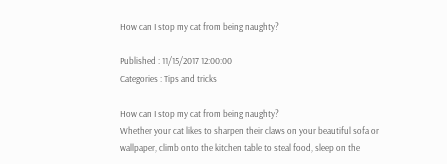How can I stop my cat from being naughty?

Published : 11/15/2017 12:00:00
Categories : Tips and tricks

How can I stop my cat from being naughty?
Whether your cat likes to sharpen their claws on your beautiful sofa or wallpaper, climb onto the kitchen table to steal food, sleep on the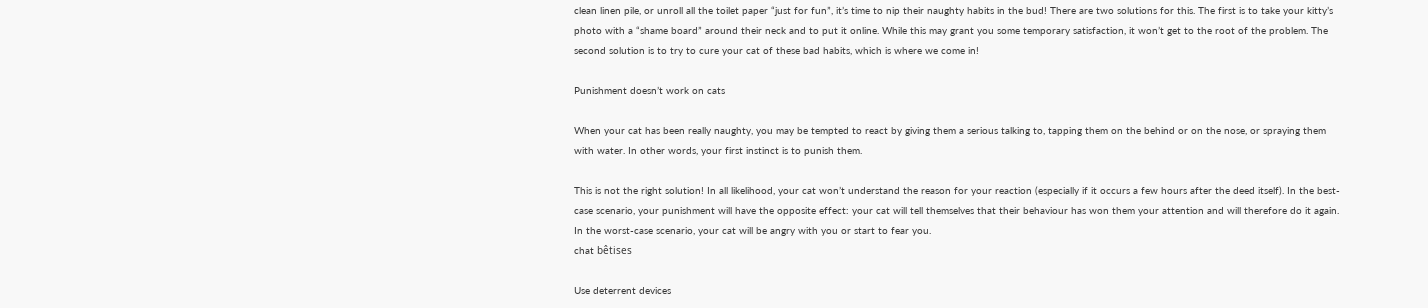clean linen pile, or unroll all the toilet paper “just for fun”, it’s time to nip their naughty habits in the bud! There are two solutions for this. The first is to take your kitty’s photo with a “shame board” around their neck and to put it online. While this may grant you some temporary satisfaction, it won’t get to the root of the problem. The second solution is to try to cure your cat of these bad habits, which is where we come in!

Punishment doesn’t work on cats

When your cat has been really naughty, you may be tempted to react by giving them a serious talking to, tapping them on the behind or on the nose, or spraying them with water. In other words, your first instinct is to punish them.

This is not the right solution! In all likelihood, your cat won’t understand the reason for your reaction (especially if it occurs a few hours after the deed itself). In the best-case scenario, your punishment will have the opposite effect: your cat will tell themselves that their behaviour has won them your attention and will therefore do it again. In the worst-case scenario, your cat will be angry with you or start to fear you.
chat bêtises

Use deterrent devices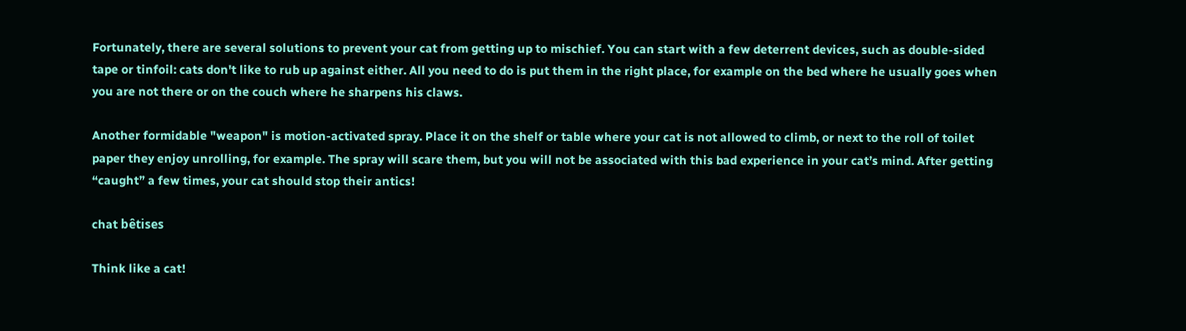Fortunately, there are several solutions to prevent your cat from getting up to mischief. You can start with a few deterrent devices, such as double-sided tape or tinfoil: cats don't like to rub up against either. All you need to do is put them in the right place, for example on the bed where he usually goes when you are not there or on the couch where he sharpens his claws.

Another formidable "weapon" is motion-activated spray. Place it on the shelf or table where your cat is not allowed to climb, or next to the roll of toilet paper they enjoy unrolling, for example. The spray will scare them, but you will not be associated with this bad experience in your cat’s mind. After getting “caught” a few times, your cat should stop their antics!

chat bêtises

Think like a cat!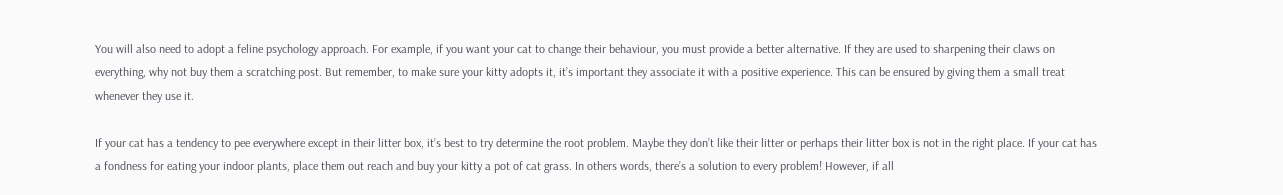You will also need to adopt a feline psychology approach. For example, if you want your cat to change their behaviour, you must provide a better alternative. If they are used to sharpening their claws on everything, why not buy them a scratching post. But remember, to make sure your kitty adopts it, it’s important they associate it with a positive experience. This can be ensured by giving them a small treat whenever they use it.

If your cat has a tendency to pee everywhere except in their litter box, it’s best to try determine the root problem. Maybe they don’t like their litter or perhaps their litter box is not in the right place. If your cat has a fondness for eating your indoor plants, place them out reach and buy your kitty a pot of cat grass. In others words, there’s a solution to every problem! However, if all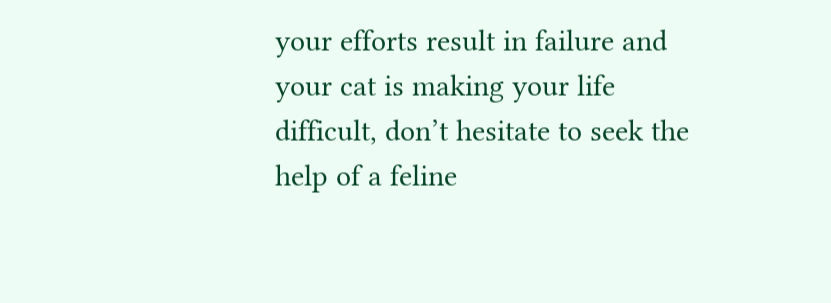your efforts result in failure and your cat is making your life difficult, don’t hesitate to seek the help of a feline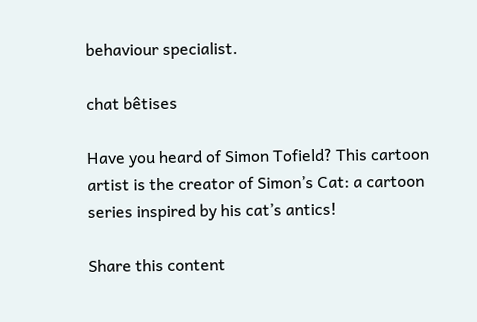behaviour specialist.

chat bêtises

Have you heard of Simon Tofield? This cartoon artist is the creator of Simon’s Cat: a cartoon series inspired by his cat’s antics!

Share this content